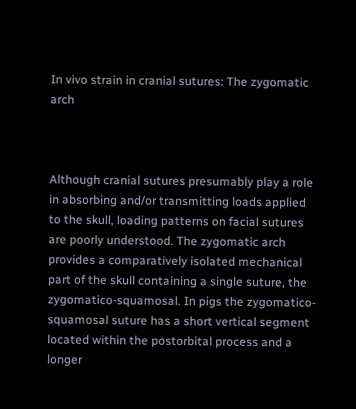In vivo strain in cranial sutures: The zygomatic arch



Although cranial sutures presumably play a role in absorbing and/or transmitting loads applied to the skull, loading patterns on facial sutures are poorly understood. The zygomatic arch provides a comparatively isolated mechanical part of the skull containing a single suture, the zygomatico-squamosal. In pigs the zygomatico-squamosal suture has a short vertical segment located within the postorbital process and a longer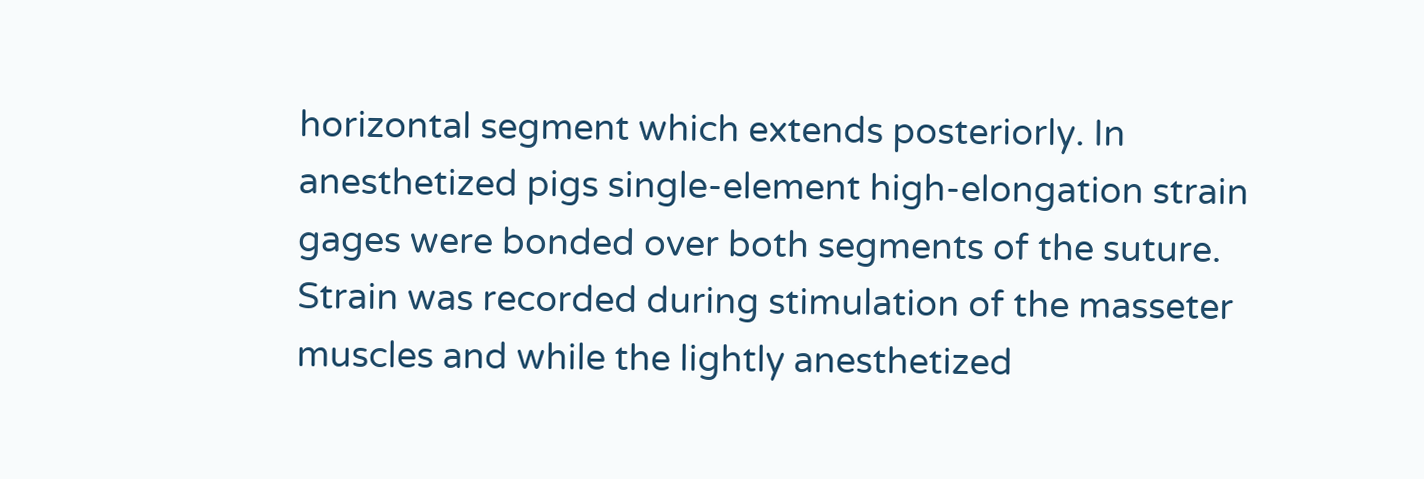horizontal segment which extends posteriorly. In anesthetized pigs single-element high-elongation strain gages were bonded over both segments of the suture. Strain was recorded during stimulation of the masseter muscles and while the lightly anesthetized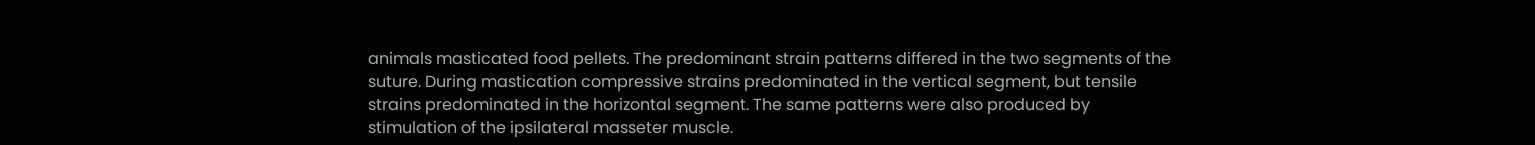animals masticated food pellets. The predominant strain patterns differed in the two segments of the suture. During mastication compressive strains predominated in the vertical segment, but tensile strains predominated in the horizontal segment. The same patterns were also produced by stimulation of the ipsilateral masseter muscle.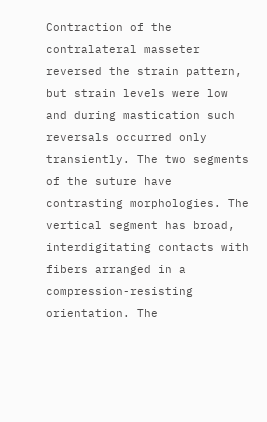Contraction of the contralateral masseter reversed the strain pattern, but strain levels were low and during mastication such reversals occurred only transiently. The two segments of the suture have contrasting morphologies. The vertical segment has broad, interdigitating contacts with fibers arranged in a compression-resisting orientation. The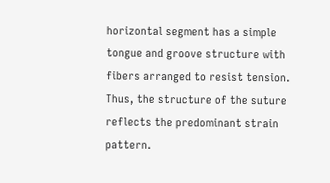horizontal segment has a simple tongue and groove structure with fibers arranged to resist tension. Thus, the structure of the suture reflects the predominant strain pattern.